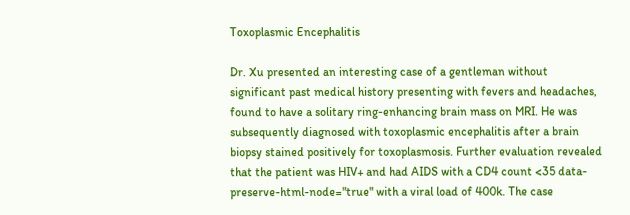Toxoplasmic Encephalitis

Dr. Xu presented an interesting case of a gentleman without significant past medical history presenting with fevers and headaches, found to have a solitary ring-enhancing brain mass on MRI. He was subsequently diagnosed with toxoplasmic encephalitis after a brain biopsy stained positively for toxoplasmosis. Further evaluation revealed that the patient was HIV+ and had AIDS with a CD4 count <35 data-preserve-html-node="true" with a viral load of 400k. The case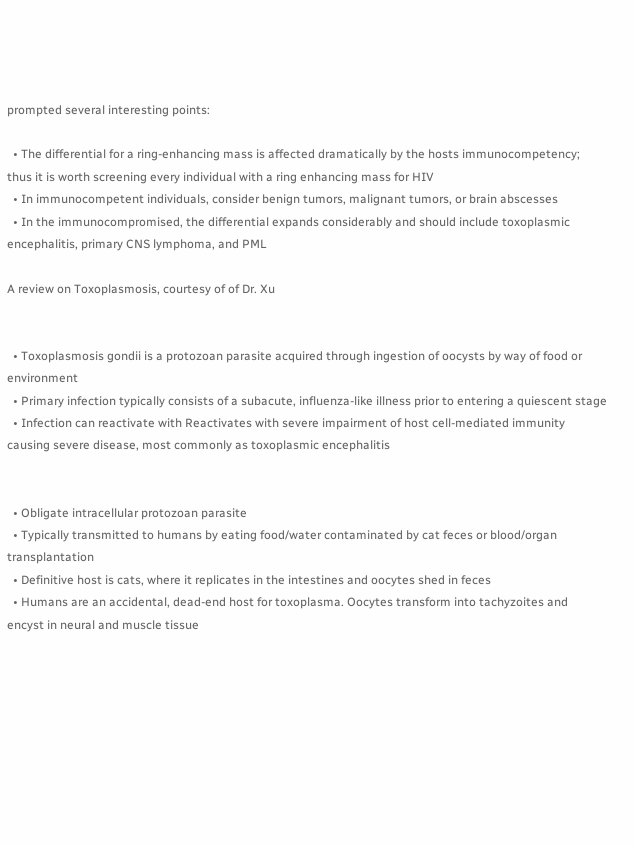prompted several interesting points:

  • The differential for a ring-enhancing mass is affected dramatically by the hosts immunocompetency; thus it is worth screening every individual with a ring enhancing mass for HIV
  • In immunocompetent individuals, consider benign tumors, malignant tumors, or brain abscesses
  • In the immunocompromised, the differential expands considerably and should include toxoplasmic encephalitis, primary CNS lymphoma, and PML

A review on Toxoplasmosis, courtesy of of Dr. Xu


  • Toxoplasmosis gondii is a protozoan parasite acquired through ingestion of oocysts by way of food or environment
  • Primary infection typically consists of a subacute, influenza-like illness prior to entering a quiescent stage
  • Infection can reactivate with Reactivates with severe impairment of host cell-mediated immunity causing severe disease, most commonly as toxoplasmic encephalitis


  • Obligate intracellular protozoan parasite
  • Typically transmitted to humans by eating food/water contaminated by cat feces or blood/organ transplantation
  • Definitive host is cats, where it replicates in the intestines and oocytes shed in feces
  • Humans are an accidental, dead-end host for toxoplasma. Oocytes transform into tachyzoites and encyst in neural and muscle tissue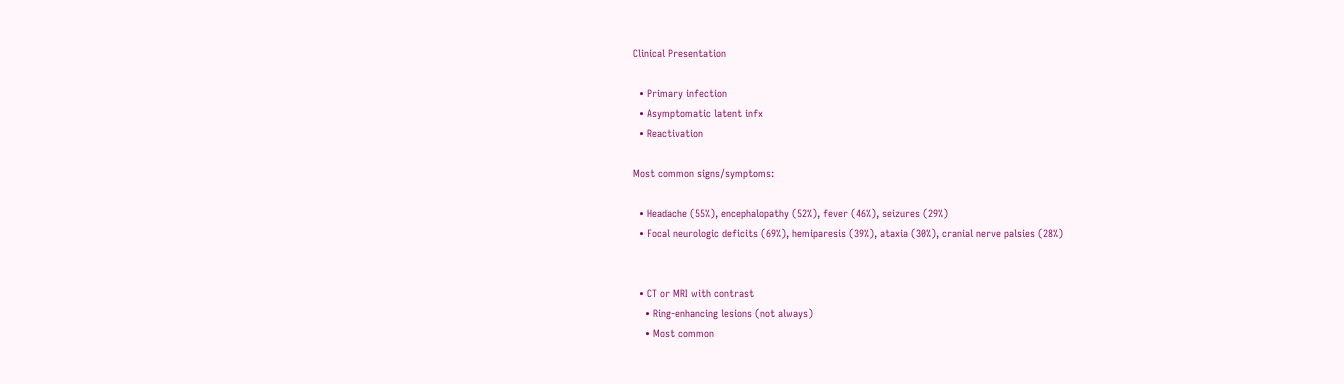Clinical Presentation

  • Primary infection
  • Asymptomatic latent infx
  • Reactivation

Most common signs/symptoms:

  • Headache (55%), encephalopathy (52%), fever (46%), seizures (29%)
  • Focal neurologic deficits (69%), hemiparesis (39%), ataxia (30%), cranial nerve palsies (28%)


  • CT or MRI with contrast
    • Ring-enhancing lesions (not always)
    • Most common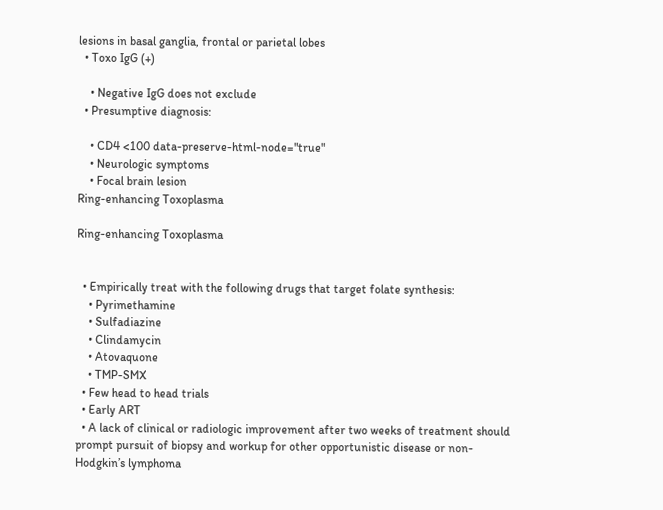lesions in basal ganglia, frontal or parietal lobes
  • Toxo IgG (+)

    • Negative IgG does not exclude
  • Presumptive diagnosis:

    • CD4 <100 data-preserve-html-node="true"
    • Neurologic symptoms
    • Focal brain lesion
Ring-enhancing Toxoplasma

Ring-enhancing Toxoplasma


  • Empirically treat with the following drugs that target folate synthesis:
    • Pyrimethamine
    • Sulfadiazine
    • Clindamycin
    • Atovaquone
    • TMP-SMX
  • Few head to head trials
  • Early ART
  • A lack of clinical or radiologic improvement after two weeks of treatment should prompt pursuit of biopsy and workup for other opportunistic disease or non-Hodgkin’s lymphoma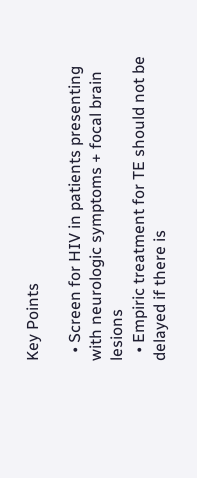Key Points

  • Screen for HIV in patients presenting with neurologic symptoms + focal brain lesions
  • Empiric treatment for TE should not be delayed if there is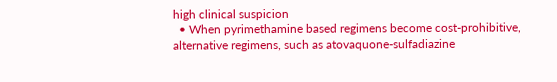high clinical suspicion
  • When pyrimethamine based regimens become cost-prohibitive, alternative regimens, such as atovaquone-sulfadiazine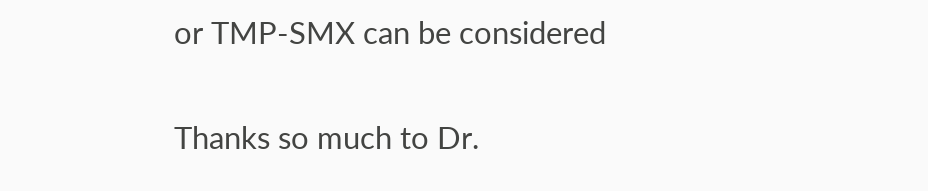or TMP-SMX can be considered

Thanks so much to Dr.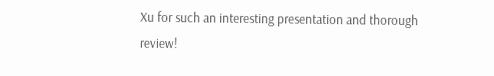Xu for such an interesting presentation and thorough review!